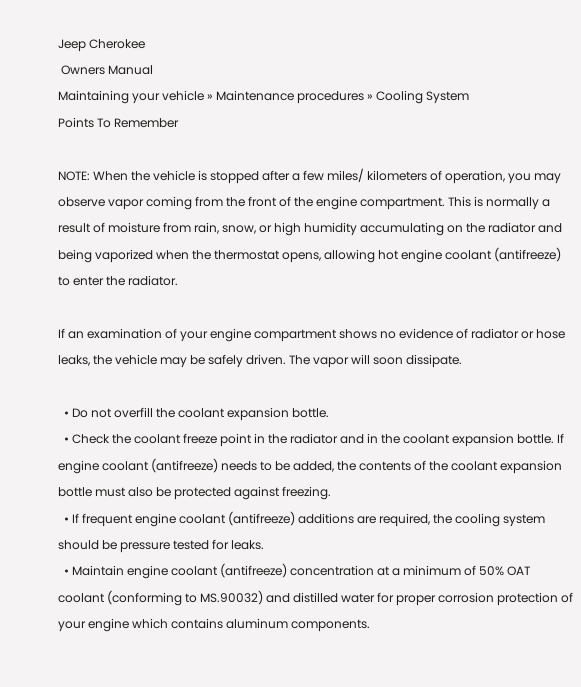Jeep Cherokee
 Owners Manual
Maintaining your vehicle » Maintenance procedures » Cooling System
Points To Remember

NOTE: When the vehicle is stopped after a few miles/ kilometers of operation, you may observe vapor coming from the front of the engine compartment. This is normally a result of moisture from rain, snow, or high humidity accumulating on the radiator and being vaporized when the thermostat opens, allowing hot engine coolant (antifreeze) to enter the radiator.

If an examination of your engine compartment shows no evidence of radiator or hose leaks, the vehicle may be safely driven. The vapor will soon dissipate.

  • Do not overfill the coolant expansion bottle.
  • Check the coolant freeze point in the radiator and in the coolant expansion bottle. If engine coolant (antifreeze) needs to be added, the contents of the coolant expansion bottle must also be protected against freezing.
  • If frequent engine coolant (antifreeze) additions are required, the cooling system should be pressure tested for leaks.
  • Maintain engine coolant (antifreeze) concentration at a minimum of 50% OAT coolant (conforming to MS.90032) and distilled water for proper corrosion protection of your engine which contains aluminum components.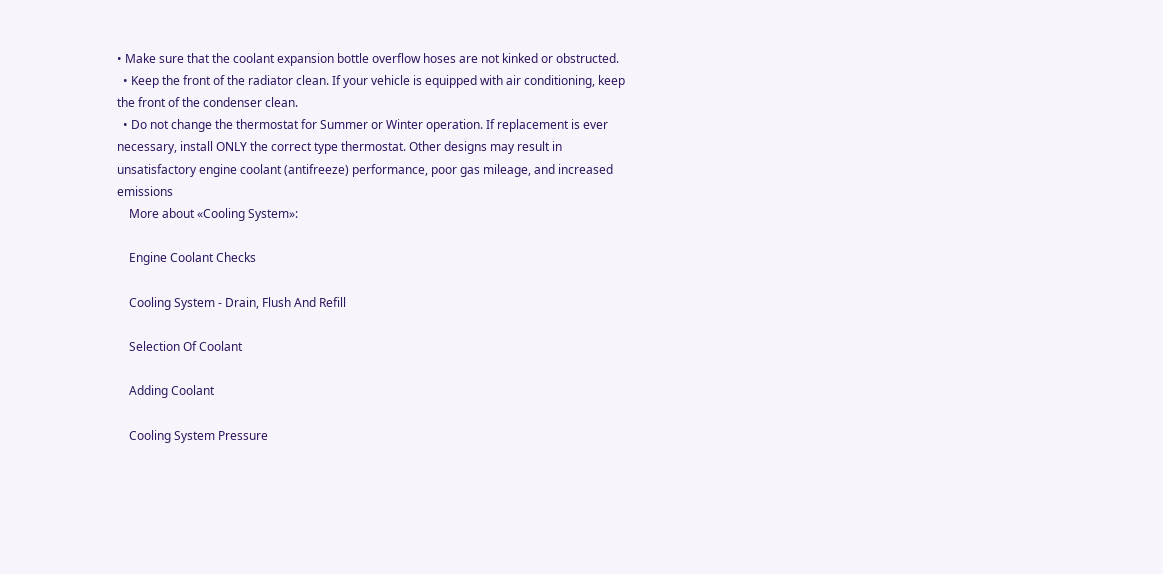• Make sure that the coolant expansion bottle overflow hoses are not kinked or obstructed.
  • Keep the front of the radiator clean. If your vehicle is equipped with air conditioning, keep the front of the condenser clean.
  • Do not change the thermostat for Summer or Winter operation. If replacement is ever necessary, install ONLY the correct type thermostat. Other designs may result in unsatisfactory engine coolant (antifreeze) performance, poor gas mileage, and increased emissions
    More about «Cooling System»:

    Engine Coolant Checks

    Cooling System - Drain, Flush And Refill

    Selection Of Coolant

    Adding Coolant

    Cooling System Pressure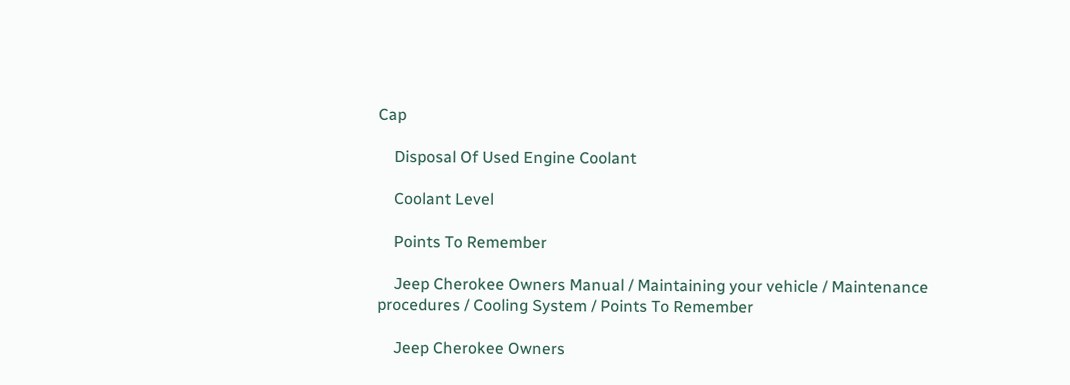Cap

    Disposal Of Used Engine Coolant

    Coolant Level

    Points To Remember

    Jeep Cherokee Owners Manual / Maintaining your vehicle / Maintenance procedures / Cooling System / Points To Remember

    Jeep Cherokee Owners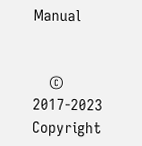Manual


    © 2017-2023 Copyright